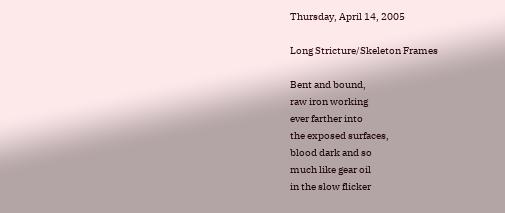Thursday, April 14, 2005

Long Stricture/Skeleton Frames

Bent and bound,
raw iron working
ever farther into
the exposed surfaces,
blood dark and so
much like gear oil
in the slow flicker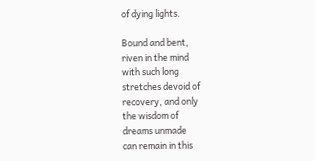of dying lights.

Bound and bent,
riven in the mind
with such long
stretches devoid of
recovery, and only
the wisdom of
dreams unmade
can remain in this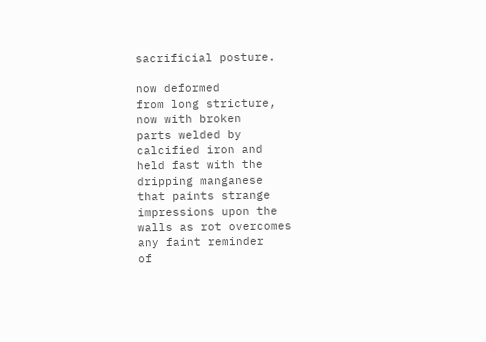sacrificial posture.

now deformed
from long stricture,
now with broken
parts welded by
calcified iron and
held fast with the
dripping manganese
that paints strange
impressions upon the
walls as rot overcomes
any faint reminder
of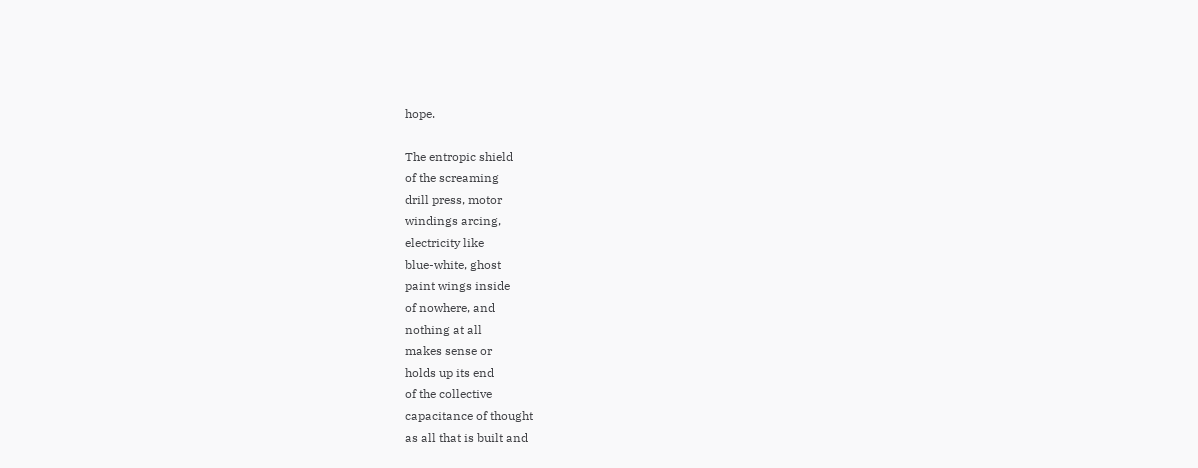hope.

The entropic shield
of the screaming
drill press, motor
windings arcing,
electricity like
blue-white, ghost
paint wings inside
of nowhere, and
nothing at all
makes sense or
holds up its end
of the collective
capacitance of thought
as all that is built and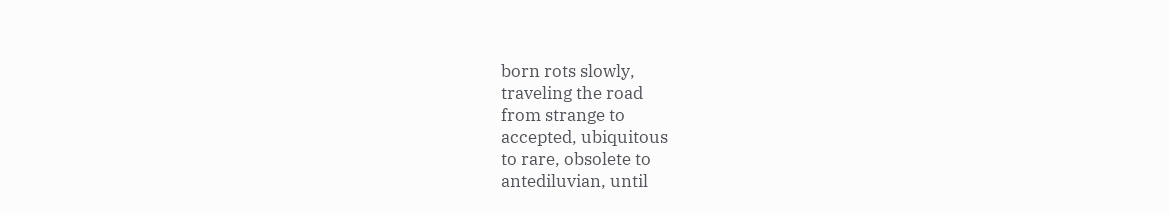born rots slowly,
traveling the road
from strange to
accepted, ubiquitous
to rare, obsolete to
antediluvian, until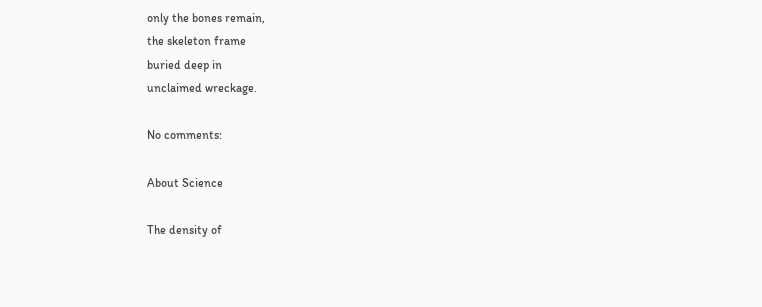only the bones remain,
the skeleton frame
buried deep in
unclaimed wreckage.

No comments:

About Science

The density of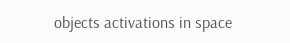objects activations in space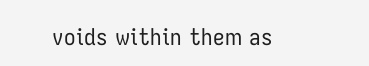voids within them as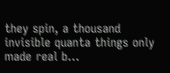they spin, a thousand invisible quanta things only made real b...